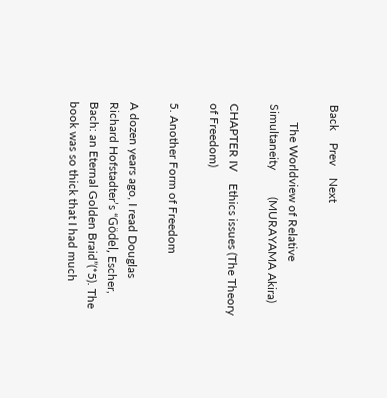Back    Prev    Next

      The Worldview of Relative Simultaneity         (MURAYAMA Akira)

CHAPTER IV    Ethics issues (The Theory of Freedom)

5. Another Form of Freedom

A dozen years ago, I read Douglas Richard Hofstadter’s “Gödel, Escher, Bach: an Eternal Golden Braid”(*5). The book was so thick that I had much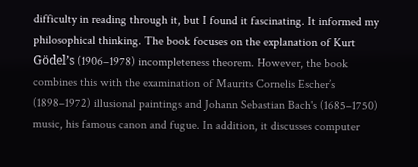difficulty in reading through it, but I found it fascinating. It informed my philosophical thinking. The book focuses on the explanation of Kurt Gödel’s (1906–1978) incompleteness theorem. However, the book combines this with the examination of Maurits Cornelis Escher’s (1898–1972) illusional paintings and Johann Sebastian Bach's (1685–1750) music, his famous canon and fugue. In addition, it discusses computer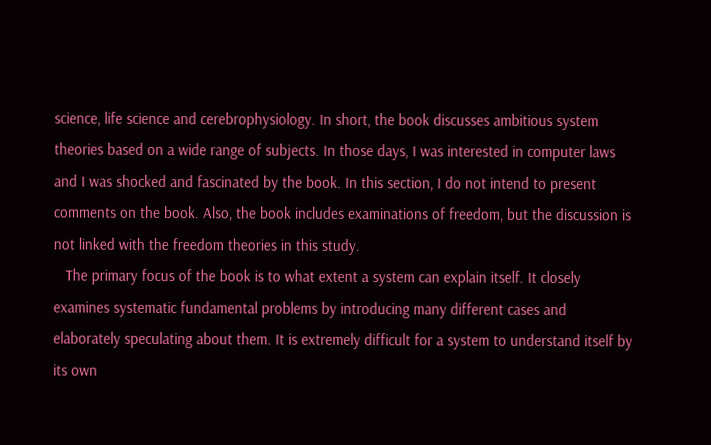science, life science and cerebrophysiology. In short, the book discusses ambitious system theories based on a wide range of subjects. In those days, I was interested in computer laws and I was shocked and fascinated by the book. In this section, I do not intend to present comments on the book. Also, the book includes examinations of freedom, but the discussion is not linked with the freedom theories in this study.
   The primary focus of the book is to what extent a system can explain itself. It closely examines systematic fundamental problems by introducing many different cases and elaborately speculating about them. It is extremely difficult for a system to understand itself by its own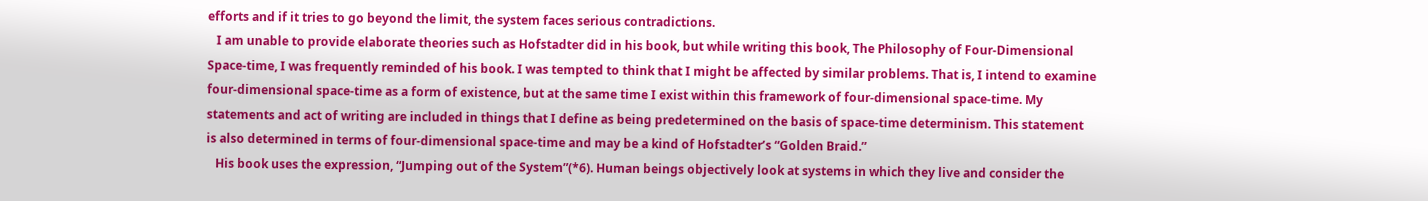efforts and if it tries to go beyond the limit, the system faces serious contradictions.
   I am unable to provide elaborate theories such as Hofstadter did in his book, but while writing this book, The Philosophy of Four-Dimensional Space-time, I was frequently reminded of his book. I was tempted to think that I might be affected by similar problems. That is, I intend to examine four-dimensional space-time as a form of existence, but at the same time I exist within this framework of four-dimensional space-time. My statements and act of writing are included in things that I define as being predetermined on the basis of space-time determinism. This statement is also determined in terms of four-dimensional space-time and may be a kind of Hofstadter’s “Golden Braid.”
   His book uses the expression, “Jumping out of the System”(*6). Human beings objectively look at systems in which they live and consider the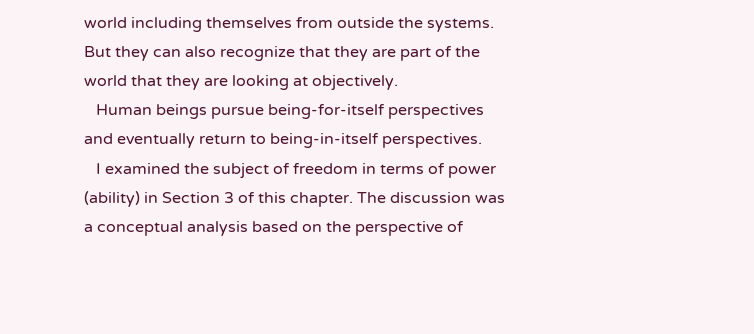world including themselves from outside the systems. But they can also recognize that they are part of the world that they are looking at objectively.
   Human beings pursue being-for-itself perspectives and eventually return to being-in-itself perspectives.
   I examined the subject of freedom in terms of power (ability) in Section 3 of this chapter. The discussion was a conceptual analysis based on the perspective of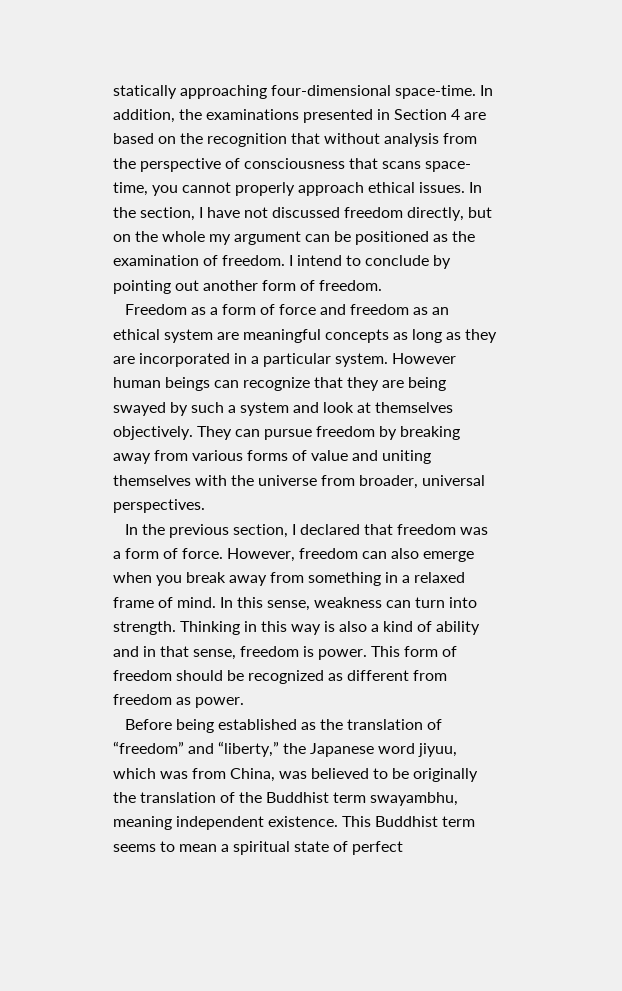statically approaching four-dimensional space-time. In addition, the examinations presented in Section 4 are based on the recognition that without analysis from the perspective of consciousness that scans space-time, you cannot properly approach ethical issues. In the section, I have not discussed freedom directly, but on the whole my argument can be positioned as the examination of freedom. I intend to conclude by pointing out another form of freedom.
   Freedom as a form of force and freedom as an ethical system are meaningful concepts as long as they are incorporated in a particular system. However human beings can recognize that they are being swayed by such a system and look at themselves objectively. They can pursue freedom by breaking away from various forms of value and uniting themselves with the universe from broader, universal perspectives.
   In the previous section, I declared that freedom was a form of force. However, freedom can also emerge when you break away from something in a relaxed frame of mind. In this sense, weakness can turn into strength. Thinking in this way is also a kind of ability and in that sense, freedom is power. This form of freedom should be recognized as different from freedom as power.
   Before being established as the translation of “freedom” and “liberty,” the Japanese word jiyuu, which was from China, was believed to be originally the translation of the Buddhist term swayambhu, meaning independent existence. This Buddhist term seems to mean a spiritual state of perfect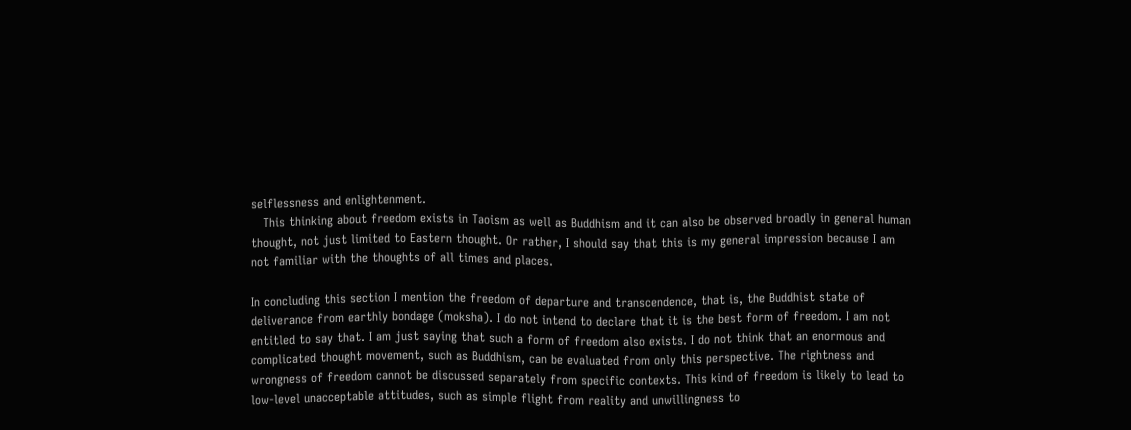selflessness and enlightenment.
   This thinking about freedom exists in Taoism as well as Buddhism and it can also be observed broadly in general human thought, not just limited to Eastern thought. Or rather, I should say that this is my general impression because I am not familiar with the thoughts of all times and places.

In concluding this section I mention the freedom of departure and transcendence, that is, the Buddhist state of deliverance from earthly bondage (moksha). I do not intend to declare that it is the best form of freedom. I am not entitled to say that. I am just saying that such a form of freedom also exists. I do not think that an enormous and complicated thought movement, such as Buddhism, can be evaluated from only this perspective. The rightness and wrongness of freedom cannot be discussed separately from specific contexts. This kind of freedom is likely to lead to low-level unacceptable attitudes, such as simple flight from reality and unwillingness to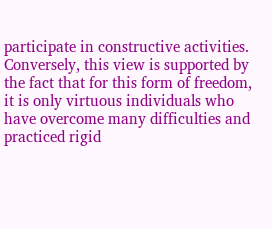participate in constructive activities. Conversely, this view is supported by the fact that for this form of freedom, it is only virtuous individuals who have overcome many difficulties and practiced rigid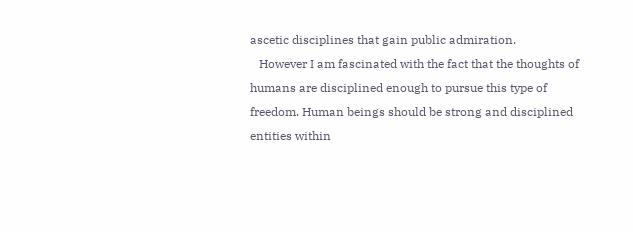ascetic disciplines that gain public admiration.
   However I am fascinated with the fact that the thoughts of humans are disciplined enough to pursue this type of freedom. Human beings should be strong and disciplined entities within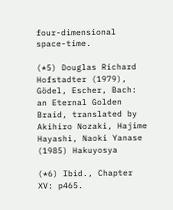four-dimensional space-time.

(*5) Douglas Richard Hofstadter (1979), Gödel, Escher, Bach: an Eternal Golden Braid, translated by Akihiro Nozaki, Hajime Hayashi, Naoki Yanase (1985) Hakuyosya

(*6) Ibid., Chapter XV: p465.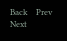Back    Prev    Next